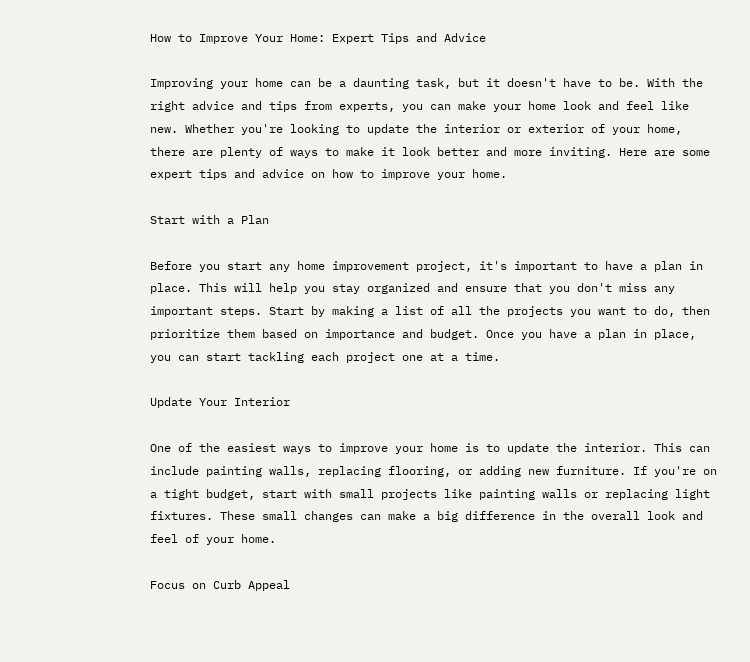How to Improve Your Home: Expert Tips and Advice

Improving your home can be a daunting task, but it doesn't have to be. With the right advice and tips from experts, you can make your home look and feel like new. Whether you're looking to update the interior or exterior of your home, there are plenty of ways to make it look better and more inviting. Here are some expert tips and advice on how to improve your home.

Start with a Plan

Before you start any home improvement project, it's important to have a plan in place. This will help you stay organized and ensure that you don't miss any important steps. Start by making a list of all the projects you want to do, then prioritize them based on importance and budget. Once you have a plan in place, you can start tackling each project one at a time.

Update Your Interior

One of the easiest ways to improve your home is to update the interior. This can include painting walls, replacing flooring, or adding new furniture. If you're on a tight budget, start with small projects like painting walls or replacing light fixtures. These small changes can make a big difference in the overall look and feel of your home.

Focus on Curb Appeal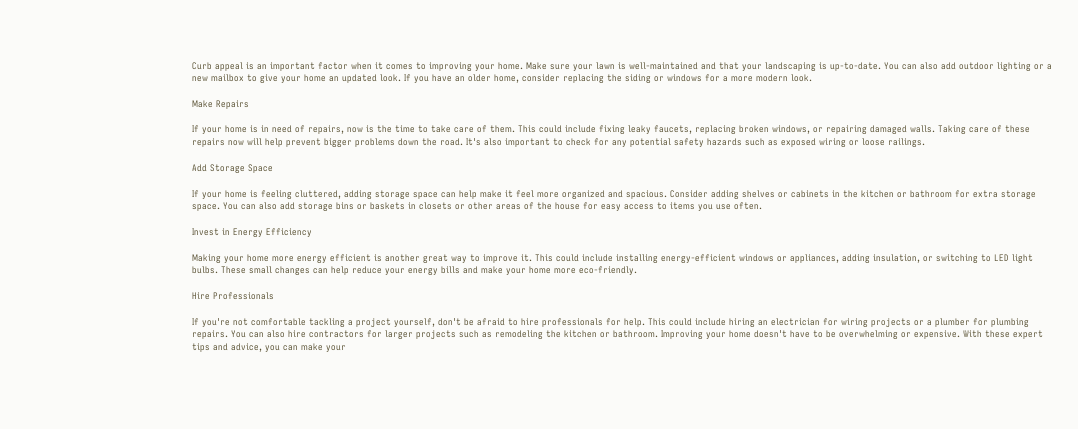Curb appeal is an important factor when it comes to improving your home. Make sure your lawn is well-maintained and that your landscaping is up-to-date. You can also add outdoor lighting or a new mailbox to give your home an updated look. If you have an older home, consider replacing the siding or windows for a more modern look.

Make Repairs

If your home is in need of repairs, now is the time to take care of them. This could include fixing leaky faucets, replacing broken windows, or repairing damaged walls. Taking care of these repairs now will help prevent bigger problems down the road. It's also important to check for any potential safety hazards such as exposed wiring or loose railings.

Add Storage Space

If your home is feeling cluttered, adding storage space can help make it feel more organized and spacious. Consider adding shelves or cabinets in the kitchen or bathroom for extra storage space. You can also add storage bins or baskets in closets or other areas of the house for easy access to items you use often.

Invest in Energy Efficiency

Making your home more energy efficient is another great way to improve it. This could include installing energy-efficient windows or appliances, adding insulation, or switching to LED light bulbs. These small changes can help reduce your energy bills and make your home more eco-friendly.

Hire Professionals

If you're not comfortable tackling a project yourself, don't be afraid to hire professionals for help. This could include hiring an electrician for wiring projects or a plumber for plumbing repairs. You can also hire contractors for larger projects such as remodeling the kitchen or bathroom. Improving your home doesn't have to be overwhelming or expensive. With these expert tips and advice, you can make your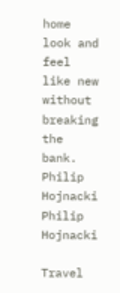home look and feel like new without breaking the bank.
Philip Hojnacki
Philip Hojnacki

Travel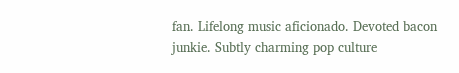fan. Lifelong music aficionado. Devoted bacon junkie. Subtly charming pop culture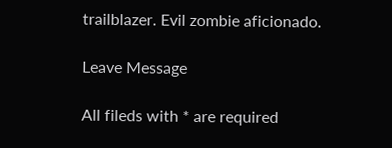trailblazer. Evil zombie aficionado.

Leave Message

All fileds with * are required